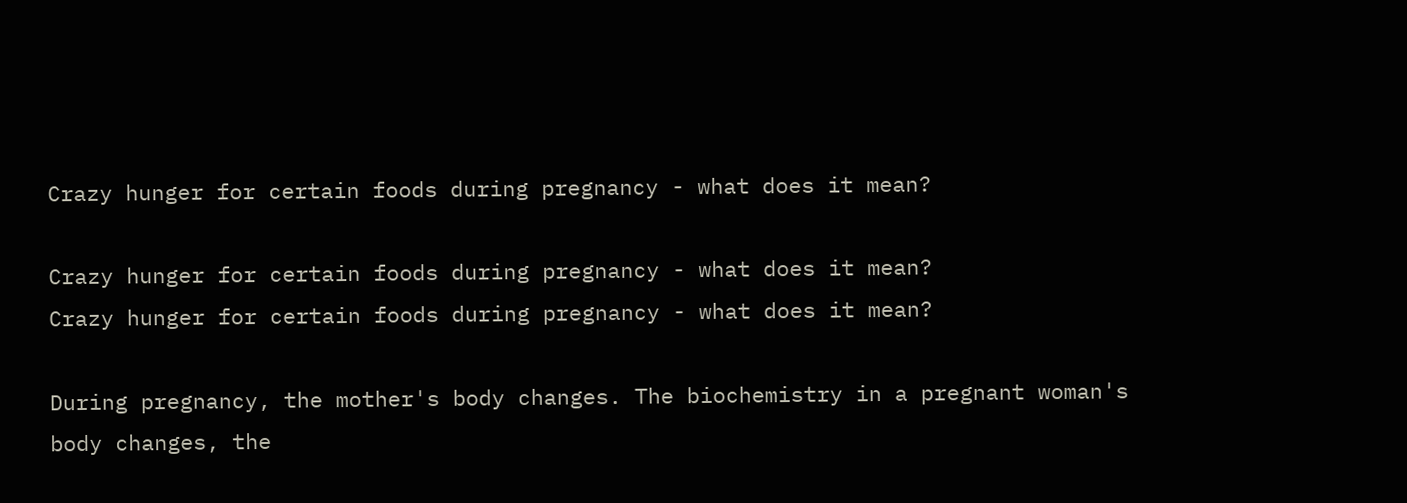Crazy hunger for certain foods during pregnancy - what does it mean?

Crazy hunger for certain foods during pregnancy - what does it mean?
Crazy hunger for certain foods during pregnancy - what does it mean?

During pregnancy, the mother's body changes. The biochemistry in a pregnant woman's body changes, the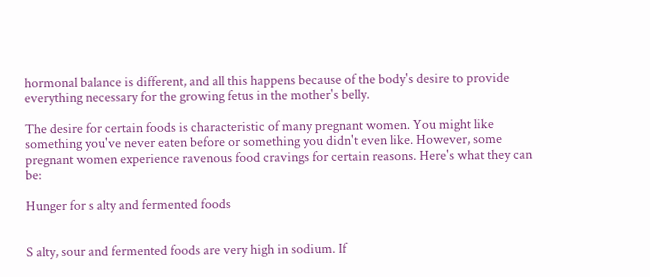hormonal balance is different, and all this happens because of the body's desire to provide everything necessary for the growing fetus in the mother's belly.

The desire for certain foods is characteristic of many pregnant women. You might like something you've never eaten before or something you didn't even like. However, some pregnant women experience ravenous food cravings for certain reasons. Here's what they can be:

Hunger for s alty and fermented foods


S alty, sour and fermented foods are very high in sodium. If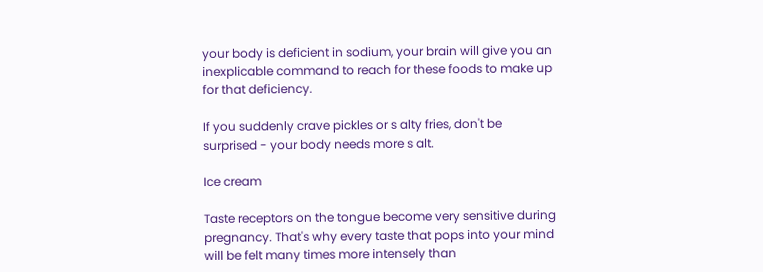your body is deficient in sodium, your brain will give you an inexplicable command to reach for these foods to make up for that deficiency.

If you suddenly crave pickles or s alty fries, don't be surprised - your body needs more s alt.

Ice cream

Taste receptors on the tongue become very sensitive during pregnancy. That's why every taste that pops into your mind will be felt many times more intensely than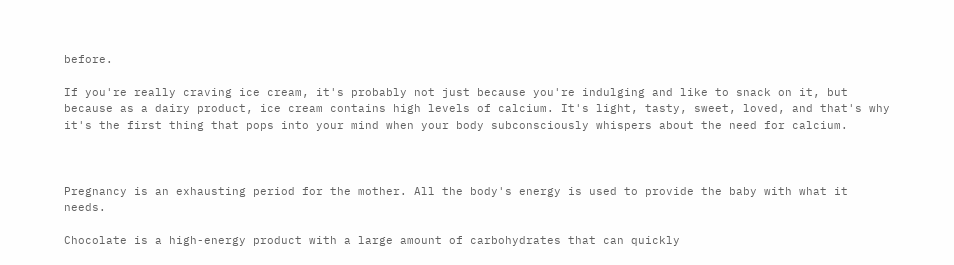before.

If you're really craving ice cream, it's probably not just because you're indulging and like to snack on it, but because as a dairy product, ice cream contains high levels of calcium. It's light, tasty, sweet, loved, and that's why it's the first thing that pops into your mind when your body subconsciously whispers about the need for calcium.



Pregnancy is an exhausting period for the mother. All the body's energy is used to provide the baby with what it needs.

Chocolate is a high-energy product with a large amount of carbohydrates that can quickly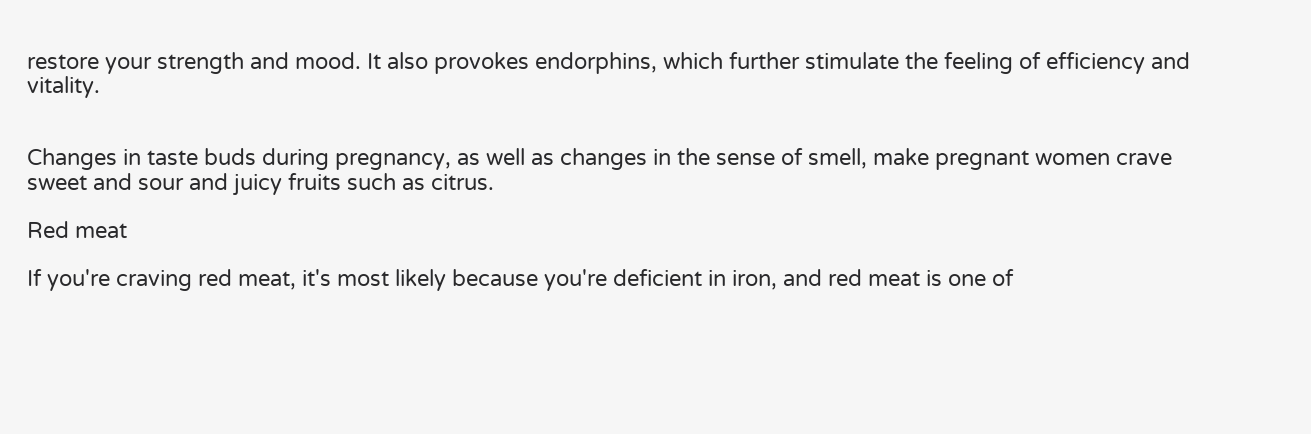restore your strength and mood. It also provokes endorphins, which further stimulate the feeling of efficiency and vitality.


Changes in taste buds during pregnancy, as well as changes in the sense of smell, make pregnant women crave sweet and sour and juicy fruits such as citrus.

Red meat

If you're craving red meat, it's most likely because you're deficient in iron, and red meat is one of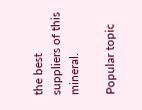the best suppliers of this mineral.

Popular topic